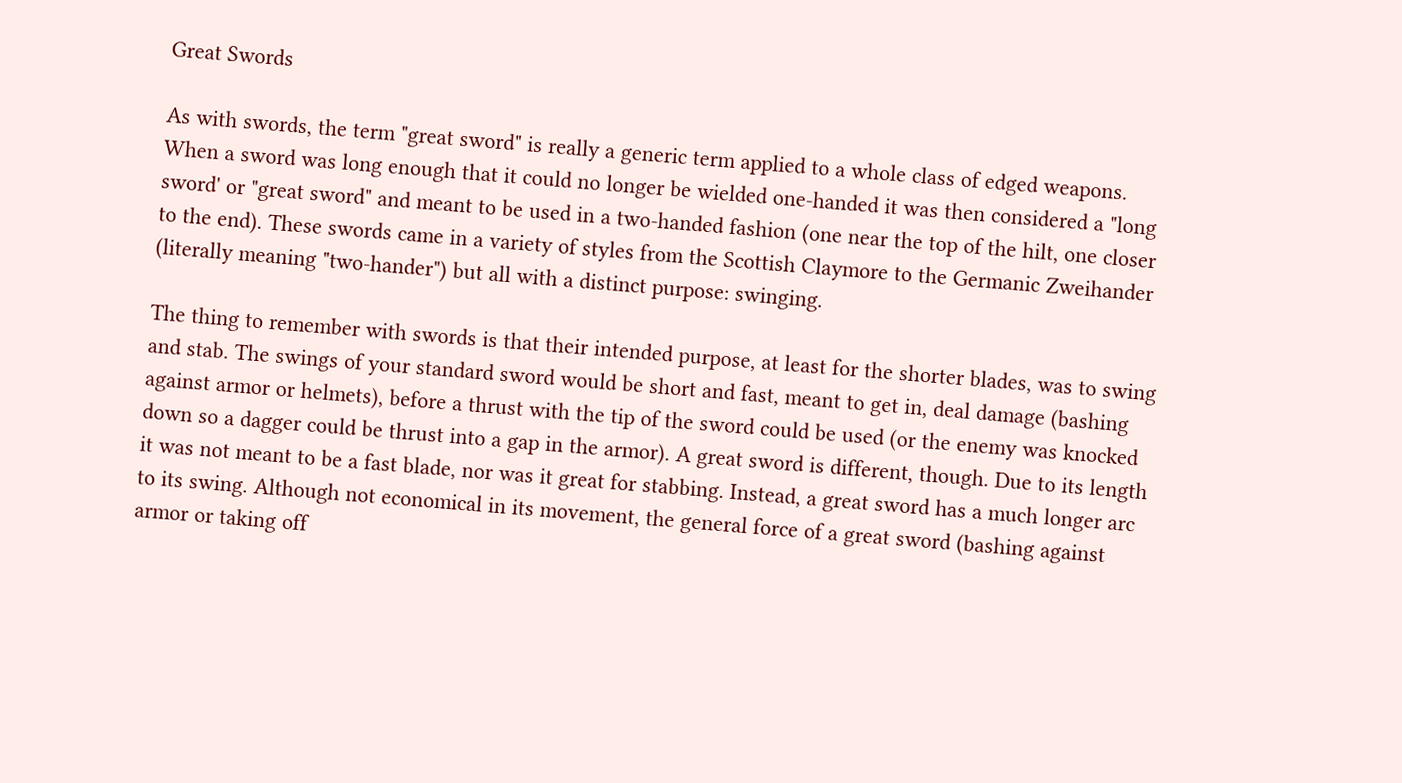Great Swords

As with swords, the term "great sword" is really a generic term applied to a whole class of edged weapons. When a sword was long enough that it could no longer be wielded one-handed it was then considered a "long sword' or "great sword" and meant to be used in a two-handed fashion (one near the top of the hilt, one closer to the end). These swords came in a variety of styles from the Scottish Claymore to the Germanic Zweihander (literally meaning "two-hander") but all with a distinct purpose: swinging.

The thing to remember with swords is that their intended purpose, at least for the shorter blades, was to swing and stab. The swings of your standard sword would be short and fast, meant to get in, deal damage (bashing against armor or helmets), before a thrust with the tip of the sword could be used (or the enemy was knocked down so a dagger could be thrust into a gap in the armor). A great sword is different, though. Due to its length it was not meant to be a fast blade, nor was it great for stabbing. Instead, a great sword has a much longer arc to its swing. Although not economical in its movement, the general force of a great sword (bashing against armor or taking off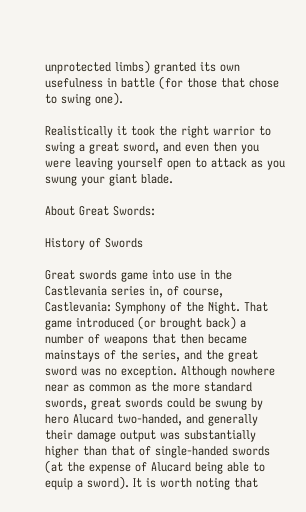unprotected limbs) granted its own usefulness in battle (for those that chose to swing one).

Realistically it took the right warrior to swing a great sword, and even then you were leaving yourself open to attack as you swung your giant blade.

About Great Swords:

History of Swords

Great swords game into use in the Castlevania series in, of course, Castlevania: Symphony of the Night. That game introduced (or brought back) a number of weapons that then became mainstays of the series, and the great sword was no exception. Although nowhere near as common as the more standard swords, great swords could be swung by hero Alucard two-handed, and generally their damage output was substantially higher than that of single-handed swords (at the expense of Alucard being able to equip a sword). It is worth noting that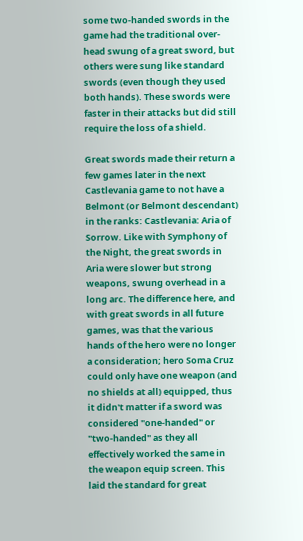some two-handed swords in the game had the traditional over-head swung of a great sword, but others were sung like standard swords (even though they used both hands). These swords were faster in their attacks but did still require the loss of a shield.

Great swords made their return a few games later in the next Castlevania game to not have a Belmont (or Belmont descendant) in the ranks: Castlevania: Aria of Sorrow. Like with Symphony of the Night, the great swords in Aria were slower but strong weapons, swung overhead in a long arc. The difference here, and with great swords in all future games, was that the various hands of the hero were no longer a consideration; hero Soma Cruz could only have one weapon (and no shields at all) equipped, thus it didn't matter if a sword was considered "one-handed" or "two-handed" as they all effectively worked the same in the weapon equip screen. This laid the standard for great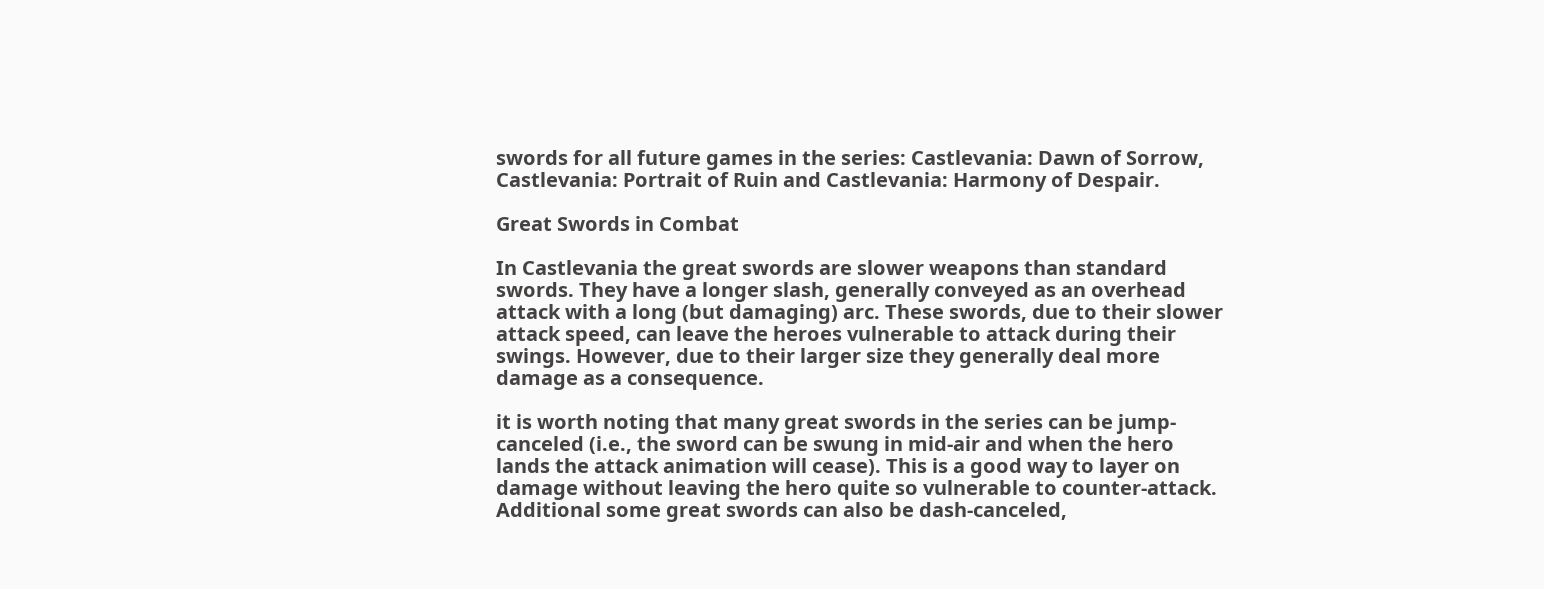swords for all future games in the series: Castlevania: Dawn of Sorrow, Castlevania: Portrait of Ruin and Castlevania: Harmony of Despair.

Great Swords in Combat

In Castlevania the great swords are slower weapons than standard swords. They have a longer slash, generally conveyed as an overhead attack with a long (but damaging) arc. These swords, due to their slower attack speed, can leave the heroes vulnerable to attack during their swings. However, due to their larger size they generally deal more damage as a consequence.

it is worth noting that many great swords in the series can be jump-canceled (i.e., the sword can be swung in mid-air and when the hero lands the attack animation will cease). This is a good way to layer on damage without leaving the hero quite so vulnerable to counter-attack. Additional some great swords can also be dash-canceled,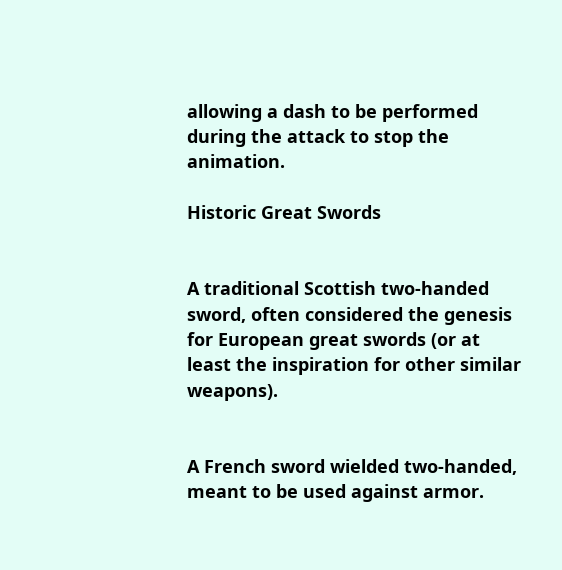allowing a dash to be performed during the attack to stop the animation.

Historic Great Swords


A traditional Scottish two-handed sword, often considered the genesis for European great swords (or at least the inspiration for other similar weapons).


A French sword wielded two-handed, meant to be used against armor.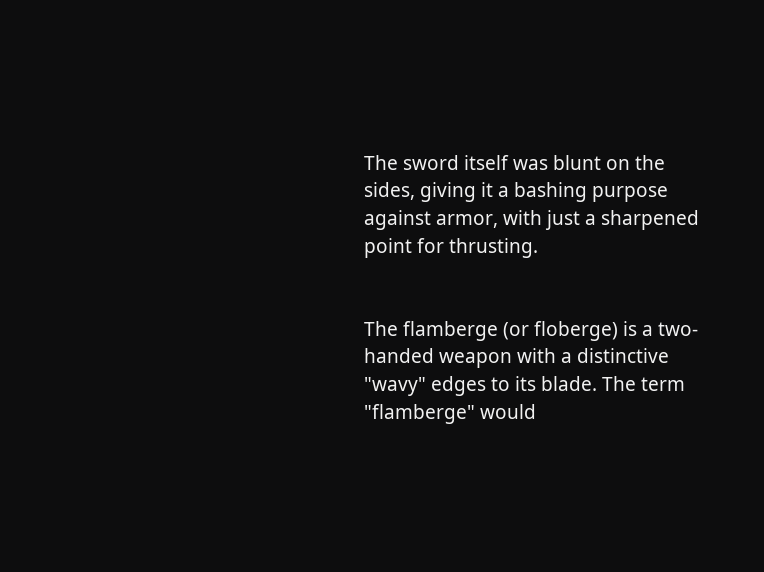The sword itself was blunt on the sides, giving it a bashing purpose against armor, with just a sharpened point for thrusting.


The flamberge (or floberge) is a two-handed weapon with a distinctive "wavy" edges to its blade. The term "flamberge" would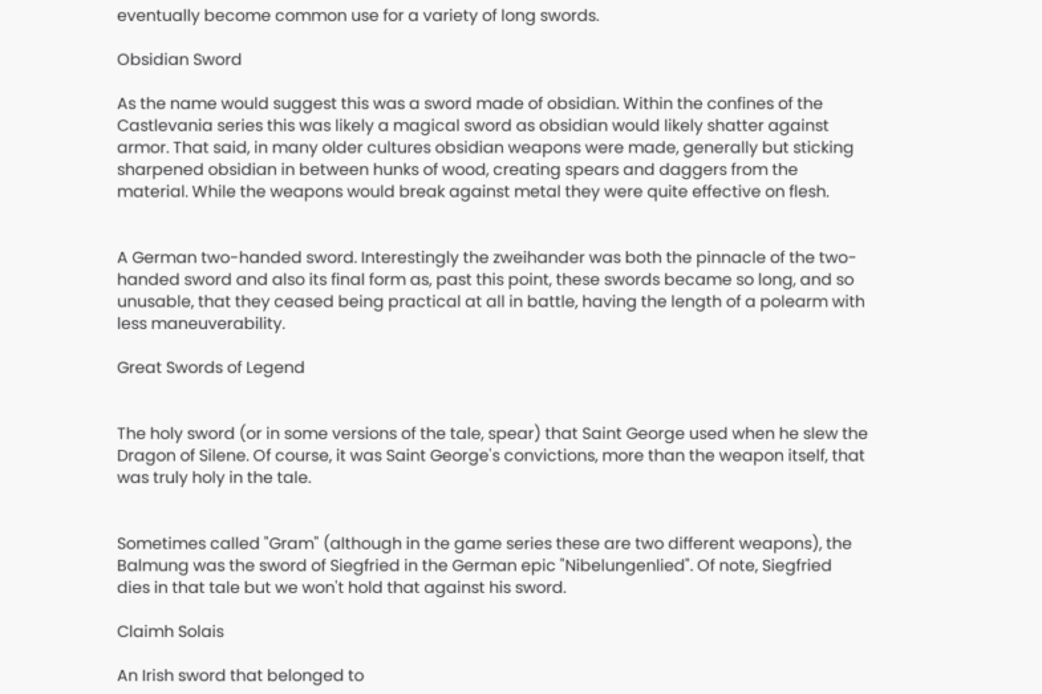eventually become common use for a variety of long swords.

Obsidian Sword

As the name would suggest this was a sword made of obsidian. Within the confines of the Castlevania series this was likely a magical sword as obsidian would likely shatter against armor. That said, in many older cultures obsidian weapons were made, generally but sticking sharpened obsidian in between hunks of wood, creating spears and daggers from the material. While the weapons would break against metal they were quite effective on flesh.


A German two-handed sword. Interestingly the zweihander was both the pinnacle of the two-handed sword and also its final form as, past this point, these swords became so long, and so unusable, that they ceased being practical at all in battle, having the length of a polearm with less maneuverability.

Great Swords of Legend


The holy sword (or in some versions of the tale, spear) that Saint George used when he slew the Dragon of Silene. Of course, it was Saint George's convictions, more than the weapon itself, that was truly holy in the tale.


Sometimes called "Gram" (although in the game series these are two different weapons), the Balmung was the sword of Siegfried in the German epic "Nibelungenlied". Of note, Siegfried dies in that tale but we won't hold that against his sword.

Claimh Solais

An Irish sword that belonged to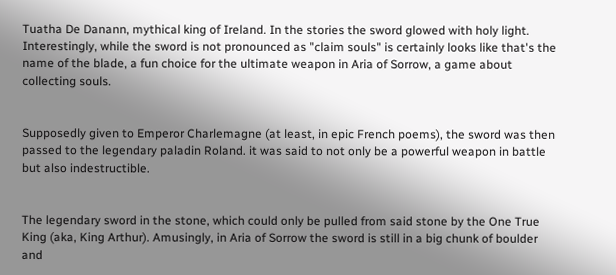Tuatha De Danann, mythical king of Ireland. In the stories the sword glowed with holy light. Interestingly, while the sword is not pronounced as "claim souls" is certainly looks like that's the name of the blade, a fun choice for the ultimate weapon in Aria of Sorrow, a game about collecting souls.


Supposedly given to Emperor Charlemagne (at least, in epic French poems), the sword was then passed to the legendary paladin Roland. it was said to not only be a powerful weapon in battle but also indestructible.


The legendary sword in the stone, which could only be pulled from said stone by the One True King (aka, King Arthur). Amusingly, in Aria of Sorrow the sword is still in a big chunk of boulder and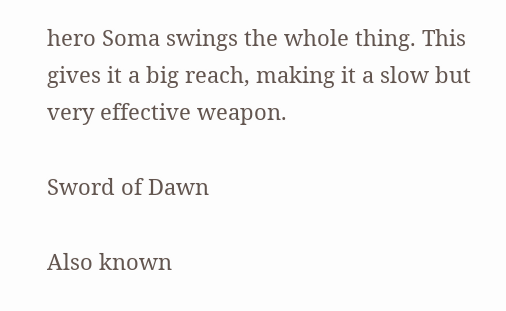hero Soma swings the whole thing. This gives it a big reach, making it a slow but very effective weapon.

Sword of Dawn

Also known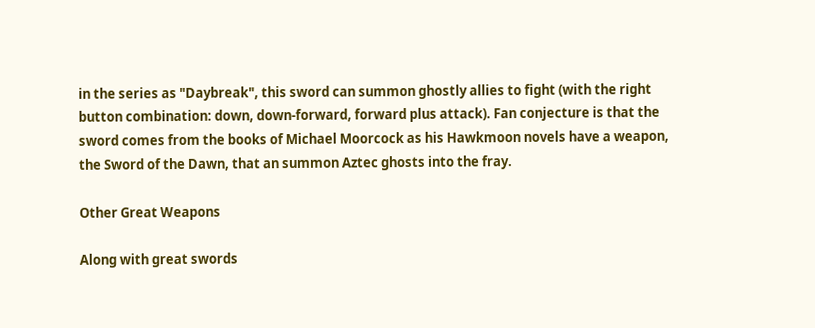in the series as "Daybreak", this sword can summon ghostly allies to fight (with the right button combination: down, down-forward, forward plus attack). Fan conjecture is that the sword comes from the books of Michael Moorcock as his Hawkmoon novels have a weapon, the Sword of the Dawn, that an summon Aztec ghosts into the fray.

Other Great Weapons

Along with great swords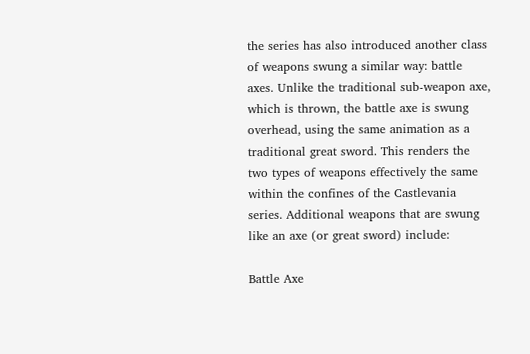the series has also introduced another class of weapons swung a similar way: battle axes. Unlike the traditional sub-weapon axe, which is thrown, the battle axe is swung overhead, using the same animation as a traditional great sword. This renders the two types of weapons effectively the same within the confines of the Castlevania series. Additional weapons that are swung like an axe (or great sword) include:

Battle Axe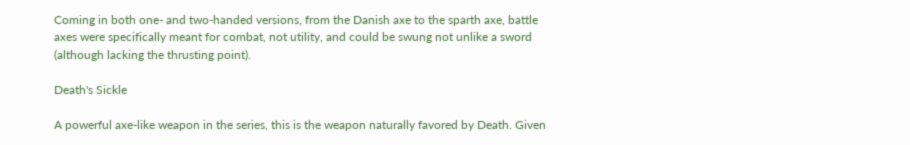Coming in both one- and two-handed versions, from the Danish axe to the sparth axe, battle axes were specifically meant for combat, not utility, and could be swung not unlike a sword (although lacking the thrusting point).

Death's Sickle

A powerful axe-like weapon in the series, this is the weapon naturally favored by Death. Given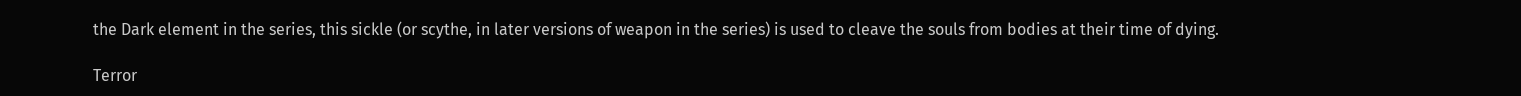the Dark element in the series, this sickle (or scythe, in later versions of weapon in the series) is used to cleave the souls from bodies at their time of dying.

Terror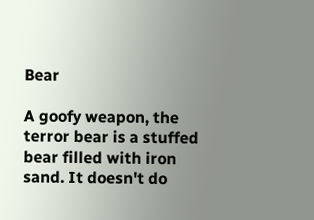Bear

A goofy weapon, the terror bear is a stuffed bear filled with iron sand. It doesn't do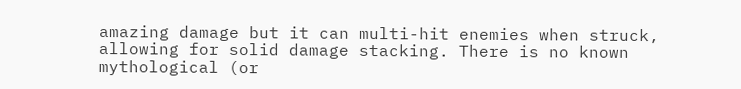amazing damage but it can multi-hit enemies when struck, allowing for solid damage stacking. There is no known mythological (or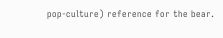pop-culture) reference for the bear.